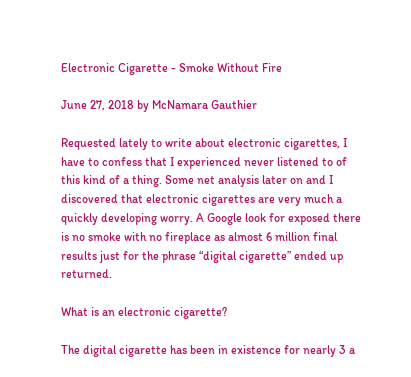Electronic Cigarette - Smoke Without Fire

June 27, 2018 by McNamara Gauthier

Requested lately to write about electronic cigarettes, I have to confess that I experienced never listened to of this kind of a thing. Some net analysis later on and I discovered that electronic cigarettes are very much a quickly developing worry. A Google look for exposed there is no smoke with no fireplace as almost 6 million final results just for the phrase “digital cigarette” ended up returned.

What is an electronic cigarette?

The digital cigarette has been in existence for nearly 3 a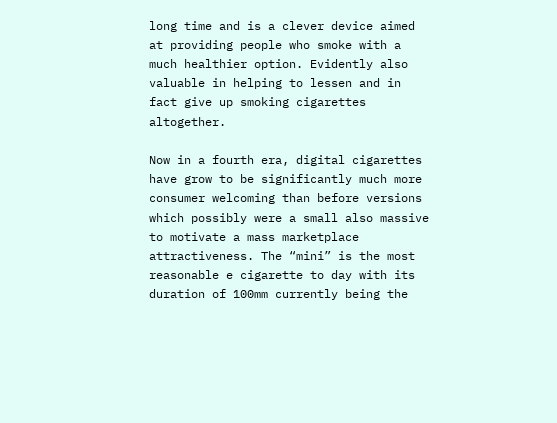long time and is a clever device aimed at providing people who smoke with a much healthier option. Evidently also valuable in helping to lessen and in fact give up smoking cigarettes altogether.

Now in a fourth era, digital cigarettes have grow to be significantly much more consumer welcoming than before versions which possibly were a small also massive to motivate a mass marketplace attractiveness. The “mini” is the most reasonable e cigarette to day with its duration of 100mm currently being the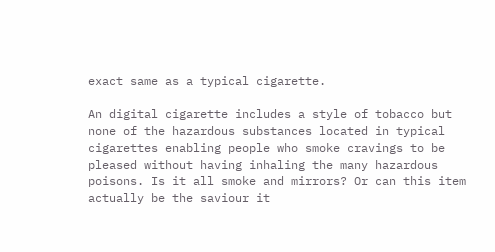exact same as a typical cigarette.

An digital cigarette includes a style of tobacco but none of the hazardous substances located in typical cigarettes enabling people who smoke cravings to be pleased without having inhaling the many hazardous poisons. Is it all smoke and mirrors? Or can this item actually be the saviour it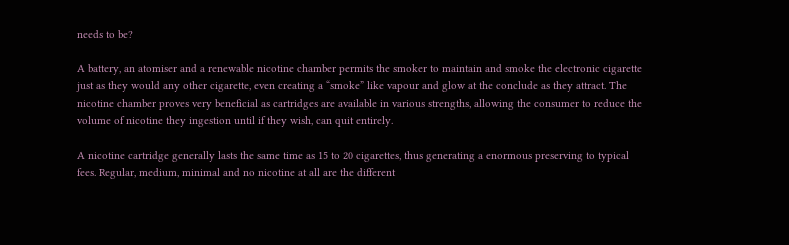needs to be?

A battery, an atomiser and a renewable nicotine chamber permits the smoker to maintain and smoke the electronic cigarette just as they would any other cigarette, even creating a “smoke” like vapour and glow at the conclude as they attract. The nicotine chamber proves very beneficial as cartridges are available in various strengths, allowing the consumer to reduce the volume of nicotine they ingestion until if they wish, can quit entirely.

A nicotine cartridge generally lasts the same time as 15 to 20 cigarettes, thus generating a enormous preserving to typical fees. Regular, medium, minimal and no nicotine at all are the different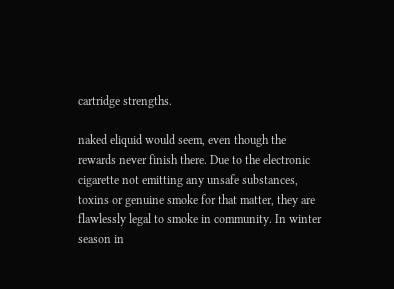cartridge strengths.

naked eliquid would seem, even though the rewards never finish there. Due to the electronic cigarette not emitting any unsafe substances, toxins or genuine smoke for that matter, they are flawlessly legal to smoke in community. In winter season in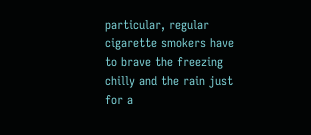particular, regular cigarette smokers have to brave the freezing chilly and the rain just for a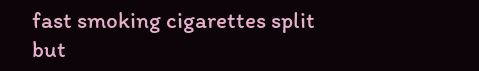fast smoking cigarettes split but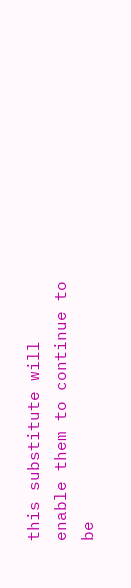this substitute will enable them to continue to be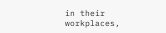in their workplaces,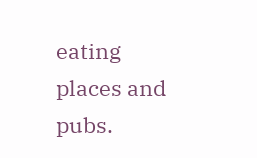eating places and pubs.